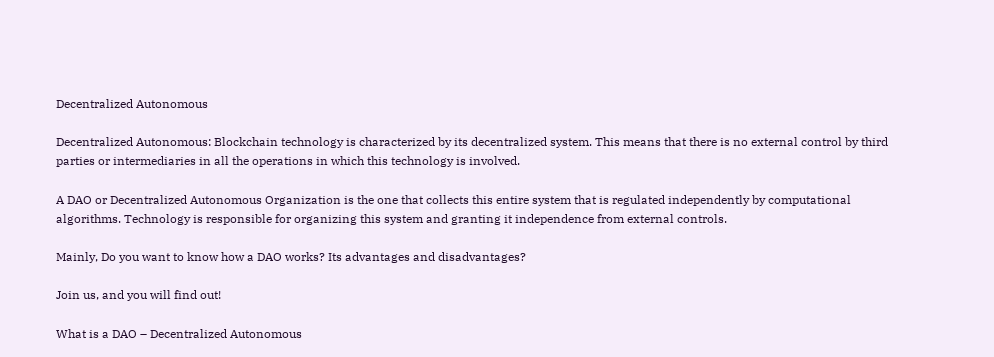Decentralized Autonomous

Decentralized Autonomous: Blockchain technology is characterized by its decentralized system. This means that there is no external control by third parties or intermediaries in all the operations in which this technology is involved.

A DAO or Decentralized Autonomous Organization is the one that collects this entire system that is regulated independently by computational algorithms. Technology is responsible for organizing this system and granting it independence from external controls.

Mainly, Do you want to know how a DAO works? Its advantages and disadvantages?

Join us, and you will find out!

What is a DAO – Decentralized Autonomous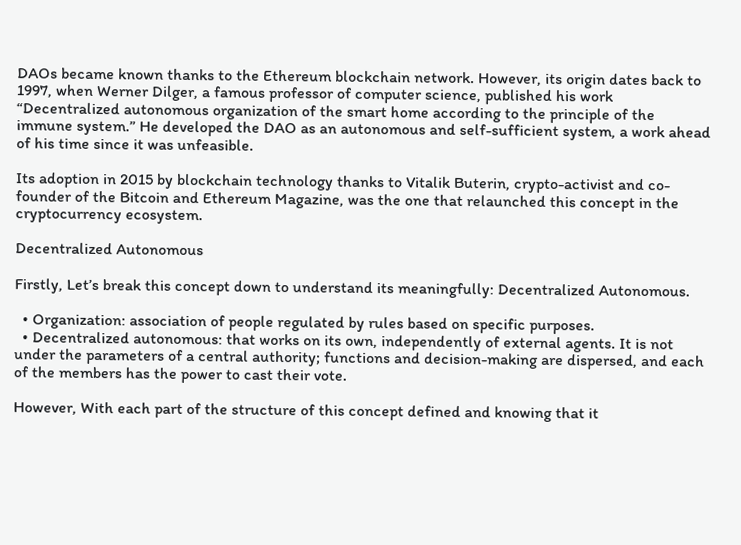DAOs became known thanks to the Ethereum blockchain network. However, its origin dates back to 1997, when Werner Dilger, a famous professor of computer science, published his work “Decentralized autonomous organization of the smart home according to the principle of the immune system.” He developed the DAO as an autonomous and self-sufficient system, a work ahead of his time since it was unfeasible.

Its adoption in 2015 by blockchain technology thanks to Vitalik Buterin, crypto-activist and co-founder of the Bitcoin and Ethereum Magazine, was the one that relaunched this concept in the cryptocurrency ecosystem.

Decentralized Autonomous

Firstly, Let’s break this concept down to understand its meaningfully: Decentralized Autonomous.

  • Organization: association of people regulated by rules based on specific purposes.
  • Decentralized autonomous: that works on its own, independently of external agents. It is not under the parameters of a central authority; functions and decision-making are dispersed, and each of the members has the power to cast their vote.

However, With each part of the structure of this concept defined and knowing that it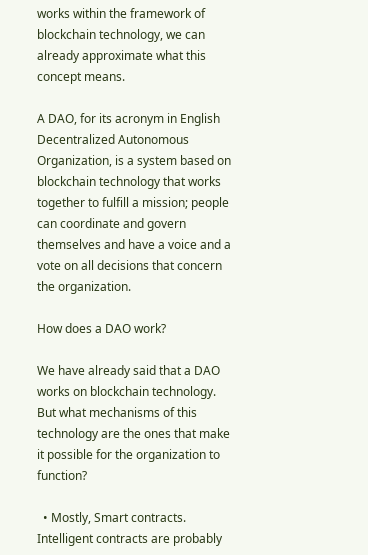works within the framework of blockchain technology, we can already approximate what this concept means.

A DAO, for its acronym in English Decentralized Autonomous Organization, is a system based on blockchain technology that works together to fulfill a mission; people can coordinate and govern themselves and have a voice and a vote on all decisions that concern the organization.

How does a DAO work?

We have already said that a DAO works on blockchain technology. But what mechanisms of this technology are the ones that make it possible for the organization to function?

  • Mostly, Smart contracts. Intelligent contracts are probably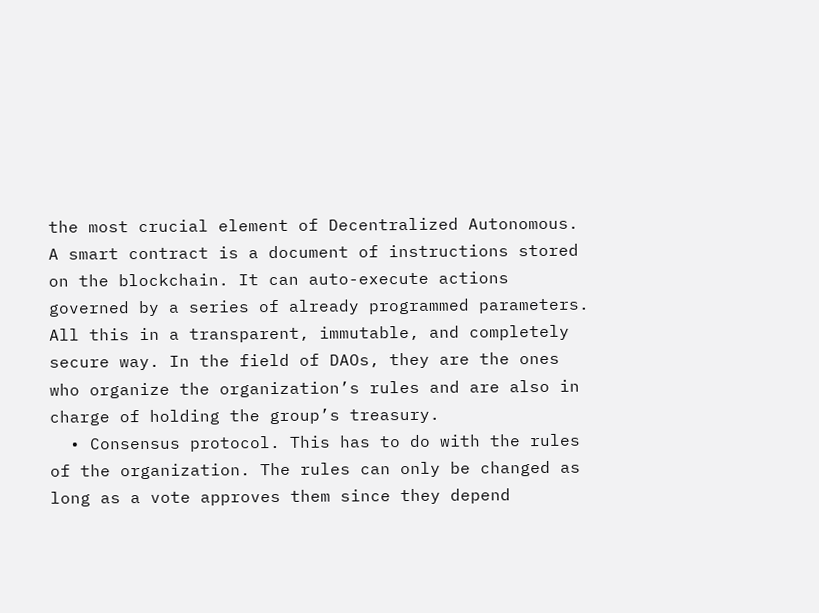the most crucial element of Decentralized Autonomous. A smart contract is a document of instructions stored on the blockchain. It can auto-execute actions governed by a series of already programmed parameters. All this in a transparent, immutable, and completely secure way. In the field of DAOs, they are the ones who organize the organization’s rules and are also in charge of holding the group’s treasury.
  • Consensus protocol. This has to do with the rules of the organization. The rules can only be changed as long as a vote approves them since they depend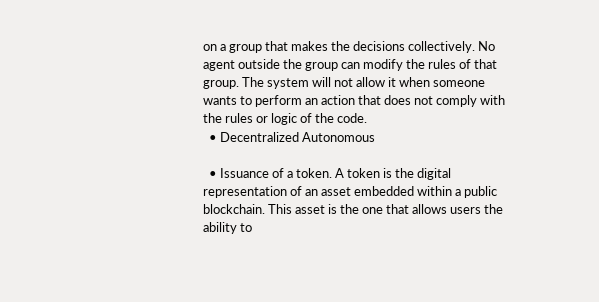on a group that makes the decisions collectively. No agent outside the group can modify the rules of that group. The system will not allow it when someone wants to perform an action that does not comply with the rules or logic of the code.
  • Decentralized Autonomous

  • Issuance of a token. A token is the digital representation of an asset embedded within a public blockchain. This asset is the one that allows users the ability to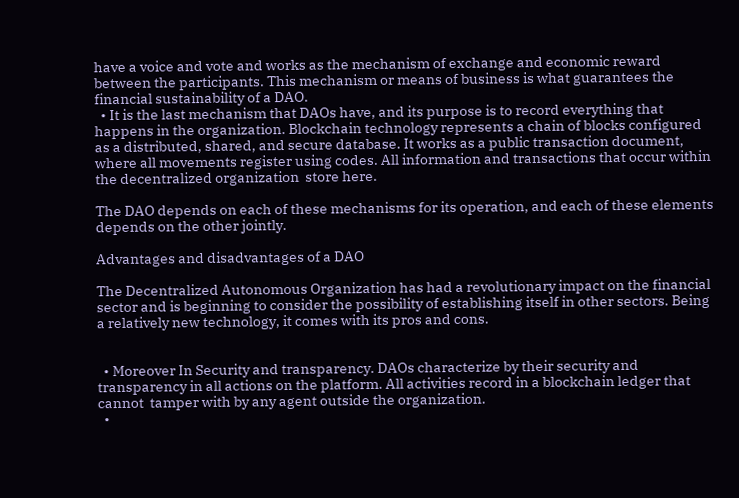have a voice and vote and works as the mechanism of exchange and economic reward between the participants. This mechanism or means of business is what guarantees the financial sustainability of a DAO.
  • It is the last mechanism that DAOs have, and its purpose is to record everything that happens in the organization. Blockchain technology represents a chain of blocks configured as a distributed, shared, and secure database. It works as a public transaction document, where all movements register using codes. All information and transactions that occur within the decentralized organization  store here.

The DAO depends on each of these mechanisms for its operation, and each of these elements depends on the other jointly.

Advantages and disadvantages of a DAO

The Decentralized Autonomous Organization has had a revolutionary impact on the financial sector and is beginning to consider the possibility of establishing itself in other sectors. Being a relatively new technology, it comes with its pros and cons.


  • Moreover In Security and transparency. DAOs characterize by their security and transparency in all actions on the platform. All activities record in a blockchain ledger that cannot  tamper with by any agent outside the organization.
  •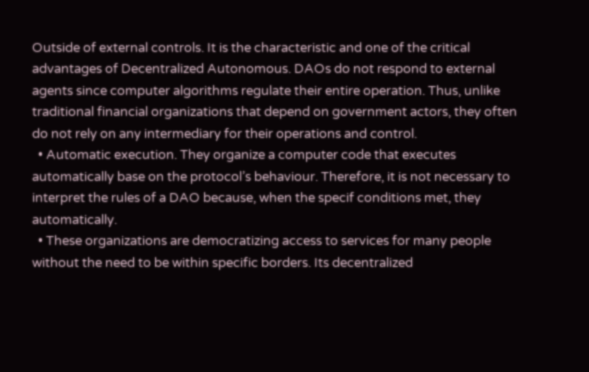Outside of external controls. It is the characteristic and one of the critical advantages of Decentralized Autonomous. DAOs do not respond to external agents since computer algorithms regulate their entire operation. Thus, unlike traditional financial organizations that depend on government actors, they often do not rely on any intermediary for their operations and control.
  • Automatic execution. They organize a computer code that executes automatically base on the protocol’s behaviour. Therefore, it is not necessary to interpret the rules of a DAO because, when the specif conditions met, they automatically.
  • These organizations are democratizing access to services for many people without the need to be within specific borders. Its decentralized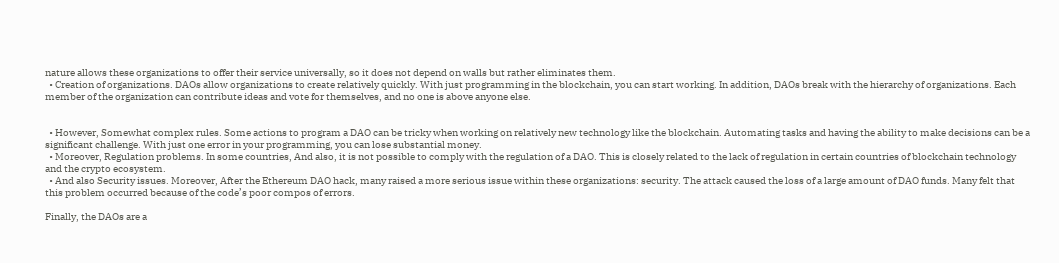nature allows these organizations to offer their service universally, so it does not depend on walls but rather eliminates them.
  • Creation of organizations. DAOs allow organizations to create relatively quickly. With just programming in the blockchain, you can start working. In addition, DAOs break with the hierarchy of organizations. Each member of the organization can contribute ideas and vote for themselves, and no one is above anyone else.


  • However, Somewhat complex rules. Some actions to program a DAO can be tricky when working on relatively new technology like the blockchain. Automating tasks and having the ability to make decisions can be a significant challenge. With just one error in your programming, you can lose substantial money.
  • Moreover, Regulation problems. In some countries, And also, it is not possible to comply with the regulation of a DAO. This is closely related to the lack of regulation in certain countries of blockchain technology and the crypto ecosystem.
  • And also Security issues. Moreover, After the Ethereum DAO hack, many raised a more serious issue within these organizations: security. The attack caused the loss of a large amount of DAO funds. Many felt that this problem occurred because of the code’s poor compos of errors.

Finally, the DAOs are a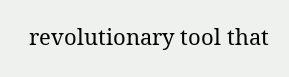revolutionary tool that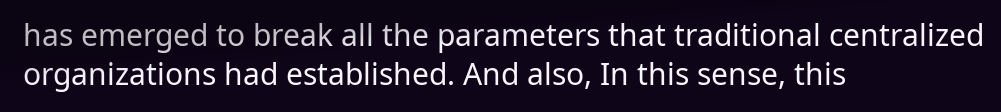has emerged to break all the parameters that traditional centralized organizations had established. And also, In this sense, this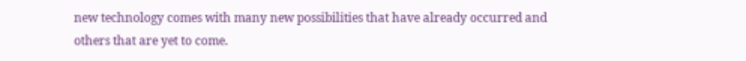new technology comes with many new possibilities that have already occurred and others that are yet to come.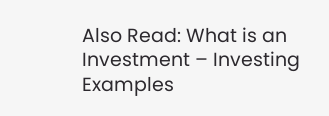Also Read: What is an Investment – Investing Examples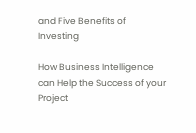and Five Benefits of Investing

How Business Intelligence can Help the Success of your Project